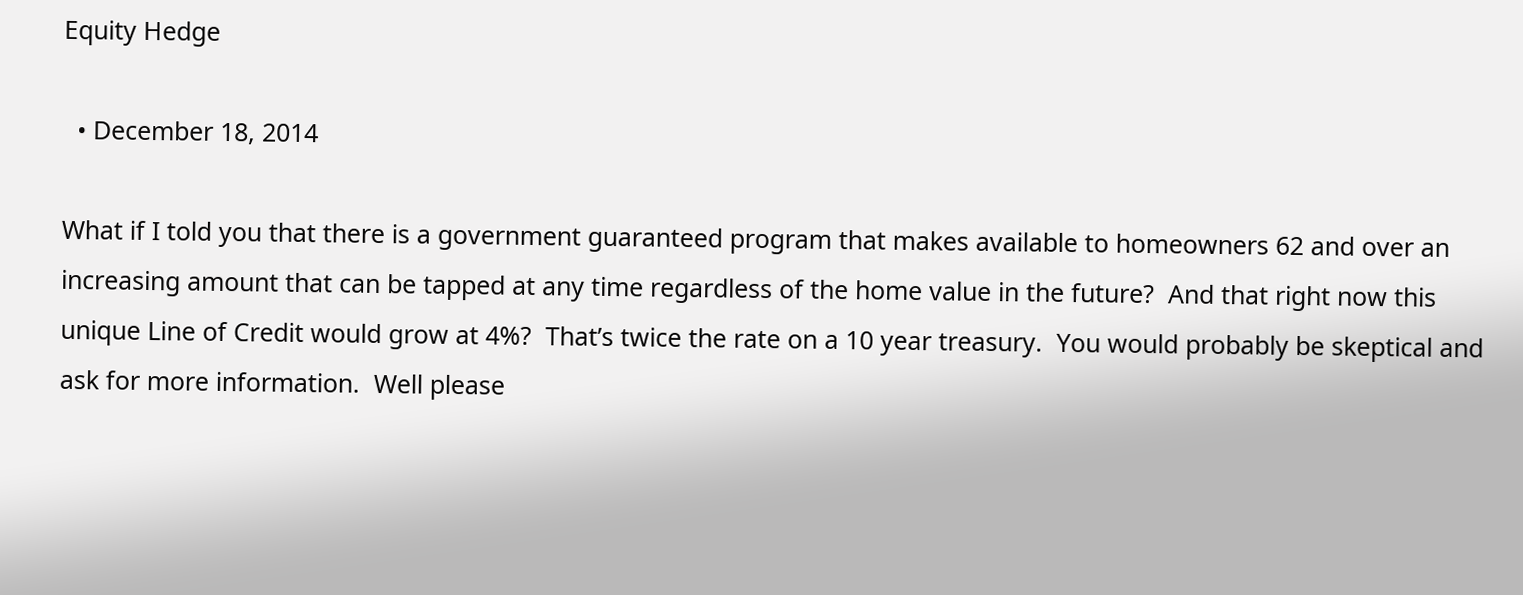Equity Hedge

  • December 18, 2014

What if I told you that there is a government guaranteed program that makes available to homeowners 62 and over an increasing amount that can be tapped at any time regardless of the home value in the future?  And that right now this unique Line of Credit would grow at 4%?  That’s twice the rate on a 10 year treasury.  You would probably be skeptical and ask for more information.  Well please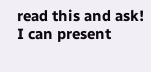read this and ask!  I can present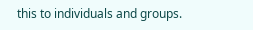this to individuals and groups.